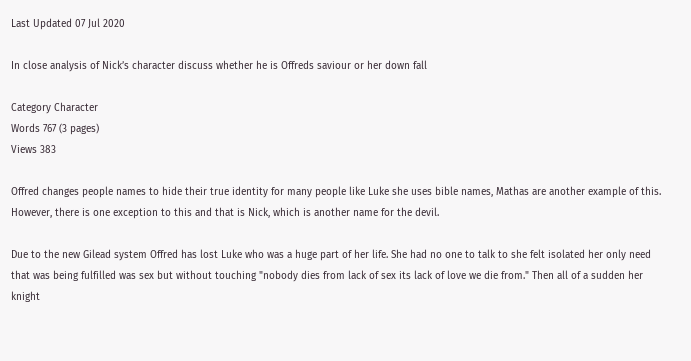Last Updated 07 Jul 2020

In close analysis of Nick’s character discuss whether he is Offreds saviour or her down fall

Category Character
Words 767 (3 pages)
Views 383

Offred changes people names to hide their true identity for many people like Luke she uses bible names, Mathas are another example of this. However, there is one exception to this and that is Nick, which is another name for the devil.

Due to the new Gilead system Offred has lost Luke who was a huge part of her life. She had no one to talk to she felt isolated her only need that was being fulfilled was sex but without touching "nobody dies from lack of sex its lack of love we die from." Then all of a sudden her knight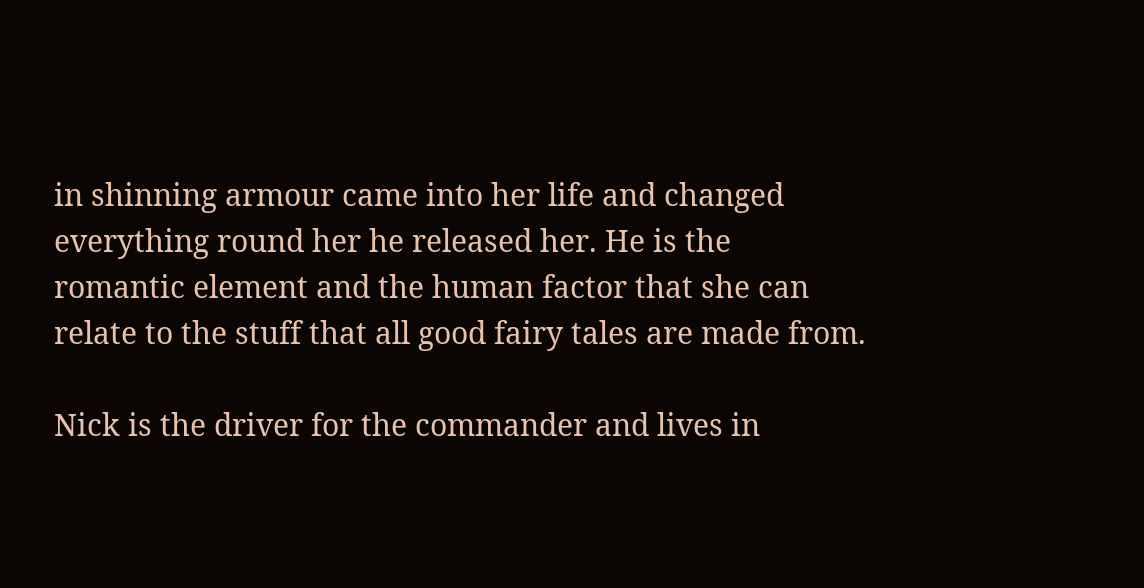in shinning armour came into her life and changed everything round her he released her. He is the romantic element and the human factor that she can relate to the stuff that all good fairy tales are made from.

Nick is the driver for the commander and lives in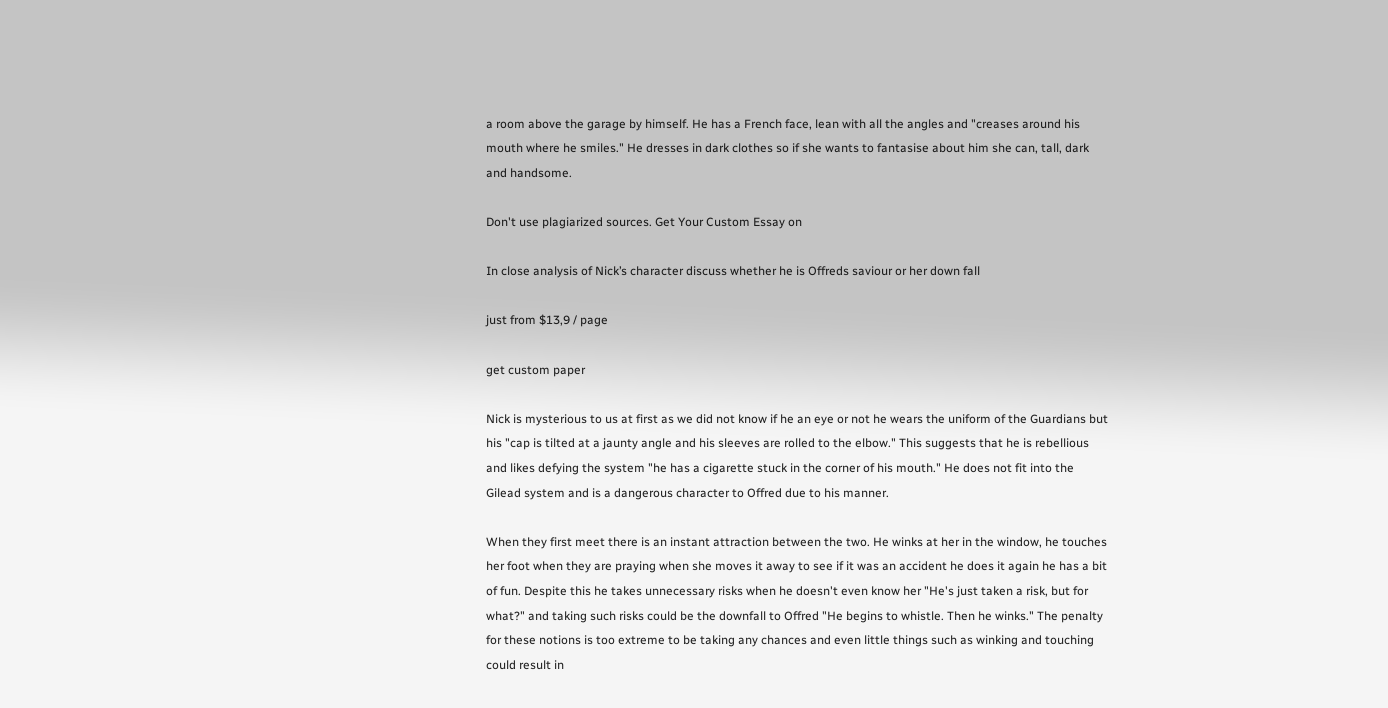a room above the garage by himself. He has a French face, lean with all the angles and "creases around his mouth where he smiles." He dresses in dark clothes so if she wants to fantasise about him she can, tall, dark and handsome.

Don't use plagiarized sources. Get Your Custom Essay on

In close analysis of Nick’s character discuss whether he is Offreds saviour or her down fall

just from $13,9 / page

get custom paper

Nick is mysterious to us at first as we did not know if he an eye or not he wears the uniform of the Guardians but his "cap is tilted at a jaunty angle and his sleeves are rolled to the elbow." This suggests that he is rebellious and likes defying the system "he has a cigarette stuck in the corner of his mouth." He does not fit into the Gilead system and is a dangerous character to Offred due to his manner.

When they first meet there is an instant attraction between the two. He winks at her in the window, he touches her foot when they are praying when she moves it away to see if it was an accident he does it again he has a bit of fun. Despite this he takes unnecessary risks when he doesn't even know her "He's just taken a risk, but for what?" and taking such risks could be the downfall to Offred "He begins to whistle. Then he winks." The penalty for these notions is too extreme to be taking any chances and even little things such as winking and touching could result in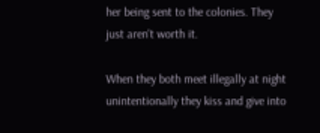her being sent to the colonies. They just aren't worth it.

When they both meet illegally at night unintentionally they kiss and give into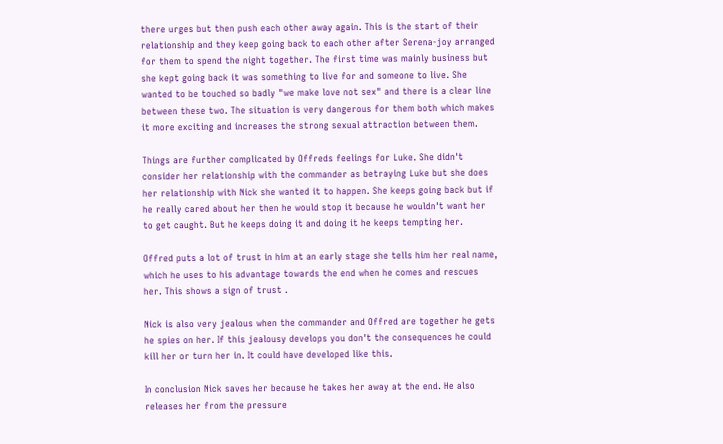there urges but then push each other away again. This is the start of their relationship and they keep going back to each other after Serena-joy arranged for them to spend the night together. The first time was mainly business but she kept going back it was something to live for and someone to live. She wanted to be touched so badly "we make love not sex" and there is a clear line between these two. The situation is very dangerous for them both which makes it more exciting and increases the strong sexual attraction between them.

Things are further complicated by Offreds feelings for Luke. She didn't consider her relationship with the commander as betraying Luke but she does her relationship with Nick she wanted it to happen. She keeps going back but if he really cared about her then he would stop it because he wouldn't want her to get caught. But he keeps doing it and doing it he keeps tempting her.

Offred puts a lot of trust in him at an early stage she tells him her real name, which he uses to his advantage towards the end when he comes and rescues her. This shows a sign of trust .

Nick is also very jealous when the commander and Offred are together he gets he spies on her. If this jealousy develops you don't the consequences he could kill her or turn her in. It could have developed like this.

In conclusion Nick saves her because he takes her away at the end. He also releases her from the pressure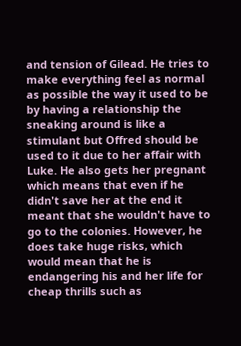and tension of Gilead. He tries to make everything feel as normal as possible the way it used to be by having a relationship the sneaking around is like a stimulant but Offred should be used to it due to her affair with Luke. He also gets her pregnant which means that even if he didn't save her at the end it meant that she wouldn't have to go to the colonies. However, he does take huge risks, which would mean that he is endangering his and her life for cheap thrills such as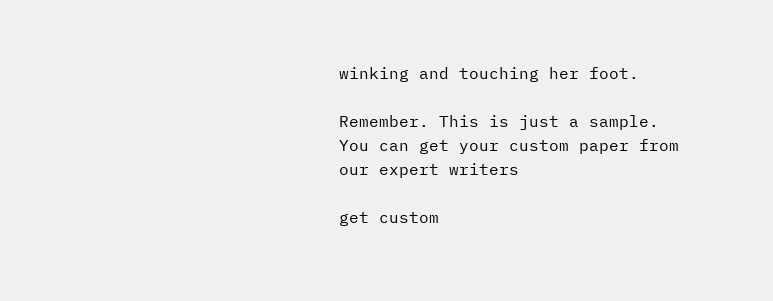winking and touching her foot.

Remember. This is just a sample.
You can get your custom paper from our expert writers

get custom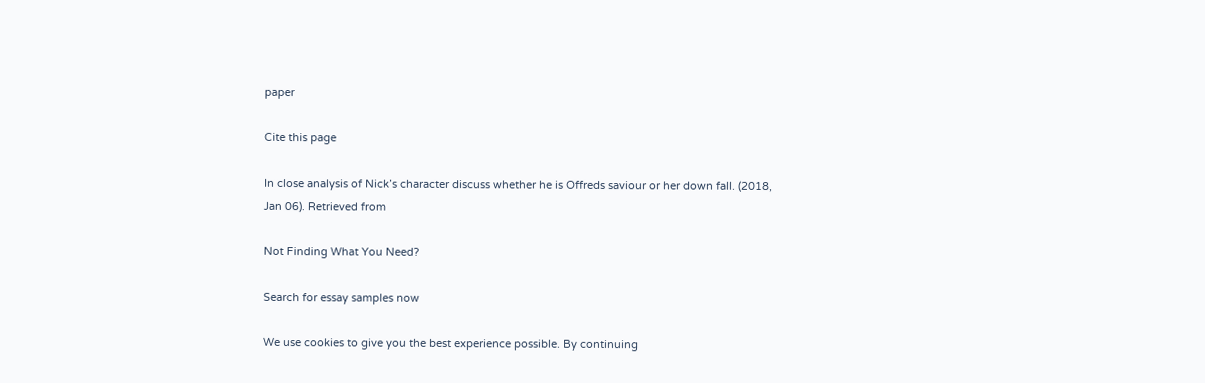paper

Cite this page

In close analysis of Nick’s character discuss whether he is Offreds saviour or her down fall. (2018, Jan 06). Retrieved from

Not Finding What You Need?

Search for essay samples now

We use cookies to give you the best experience possible. By continuing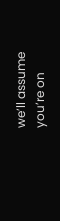we’ll assume you’re on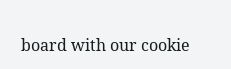board with our cookie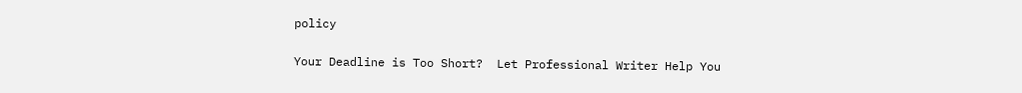policy

Your Deadline is Too Short?  Let Professional Writer Help You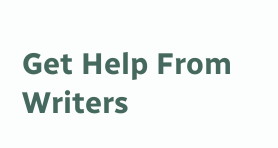Get Help From Writers